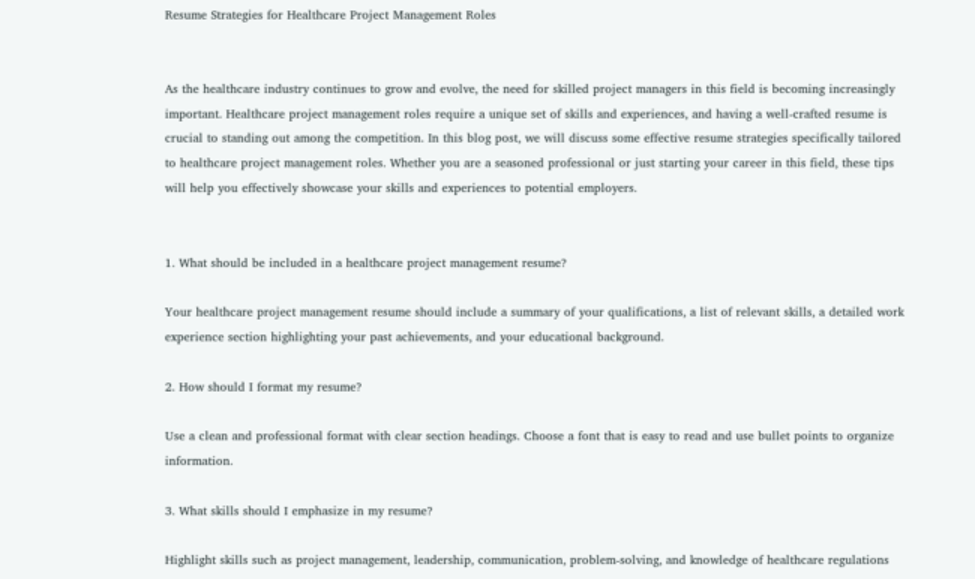Resume Strategies for Healthcare Project Management Roles


As the healthcare industry continues to grow and evolve, the need for skilled project managers in this field is becoming increasingly important. Healthcare project management roles require a unique set of skills and experiences, and having a well-crafted resume is crucial to standing out among the competition. In this blog post, we will discuss some effective resume strategies specifically tailored to healthcare project management roles. Whether you are a seasoned professional or just starting your career in this field, these tips will help you effectively showcase your skills and experiences to potential employers.


1. What should be included in a healthcare project management resume?

Your healthcare project management resume should include a summary of your qualifications, a list of relevant skills, a detailed work experience section highlighting your past achievements, and your educational background.

2. How should I format my resume?

Use a clean and professional format with clear section headings. Choose a font that is easy to read and use bullet points to organize information.

3. What skills should I emphasize in my resume?

Highlight skills such as project management, leadership, communication, problem-solving, and knowledge of healthcare regulations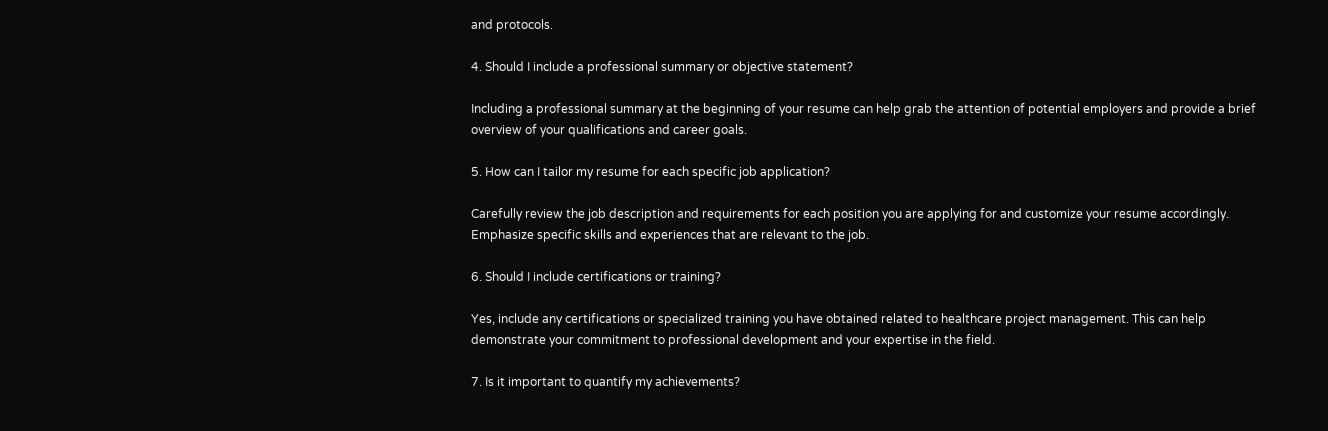and protocols.

4. Should I include a professional summary or objective statement?

Including a professional summary at the beginning of your resume can help grab the attention of potential employers and provide a brief overview of your qualifications and career goals.

5. How can I tailor my resume for each specific job application?

Carefully review the job description and requirements for each position you are applying for and customize your resume accordingly. Emphasize specific skills and experiences that are relevant to the job.

6. Should I include certifications or training?

Yes, include any certifications or specialized training you have obtained related to healthcare project management. This can help demonstrate your commitment to professional development and your expertise in the field.

7. Is it important to quantify my achievements?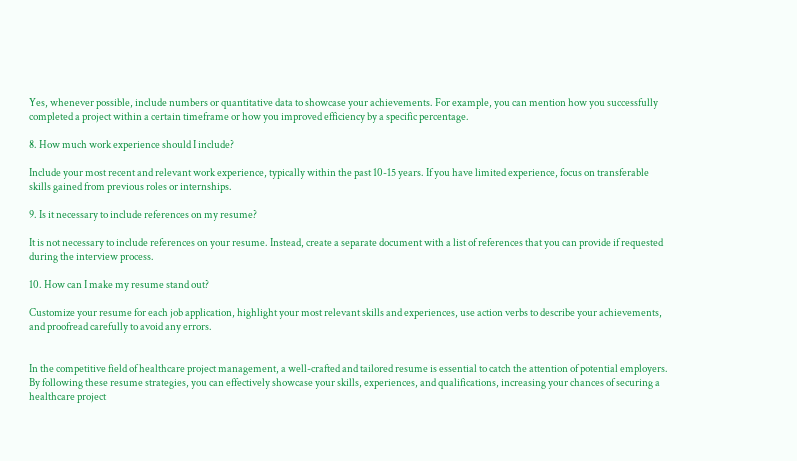Yes, whenever possible, include numbers or quantitative data to showcase your achievements. For example, you can mention how you successfully completed a project within a certain timeframe or how you improved efficiency by a specific percentage.

8. How much work experience should I include?

Include your most recent and relevant work experience, typically within the past 10-15 years. If you have limited experience, focus on transferable skills gained from previous roles or internships.

9. Is it necessary to include references on my resume?

It is not necessary to include references on your resume. Instead, create a separate document with a list of references that you can provide if requested during the interview process.

10. How can I make my resume stand out?

Customize your resume for each job application, highlight your most relevant skills and experiences, use action verbs to describe your achievements, and proofread carefully to avoid any errors.


In the competitive field of healthcare project management, a well-crafted and tailored resume is essential to catch the attention of potential employers. By following these resume strategies, you can effectively showcase your skills, experiences, and qualifications, increasing your chances of securing a healthcare project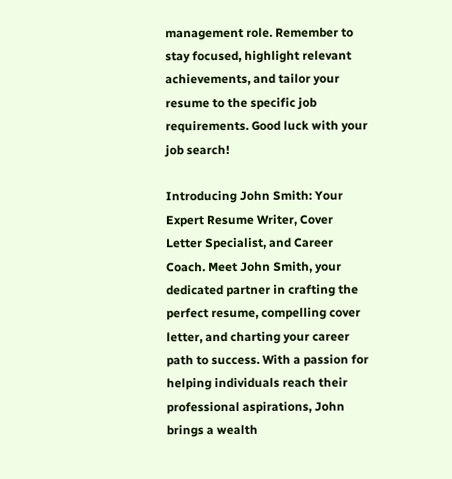management role. Remember to stay focused, highlight relevant achievements, and tailor your resume to the specific job requirements. Good luck with your job search!

Introducing John Smith: Your Expert Resume Writer, Cover Letter Specialist, and Career Coach. Meet John Smith, your dedicated partner in crafting the perfect resume, compelling cover letter, and charting your career path to success. With a passion for helping individuals reach their professional aspirations, John brings a wealth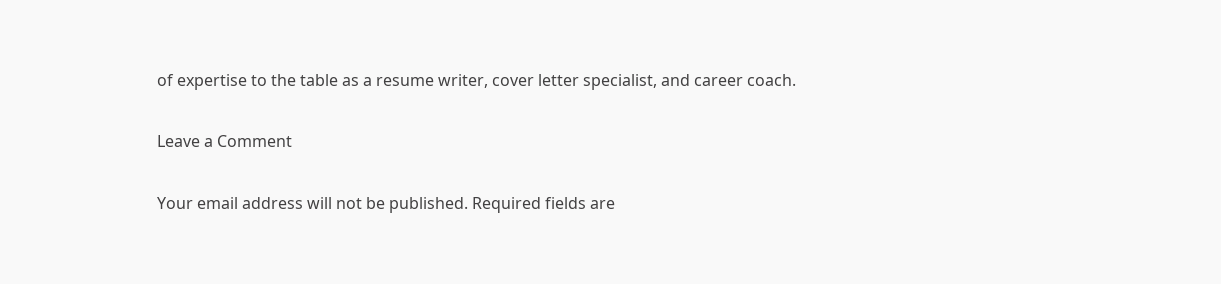of expertise to the table as a resume writer, cover letter specialist, and career coach.

Leave a Comment

Your email address will not be published. Required fields are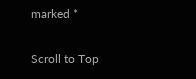marked *

Scroll to Top